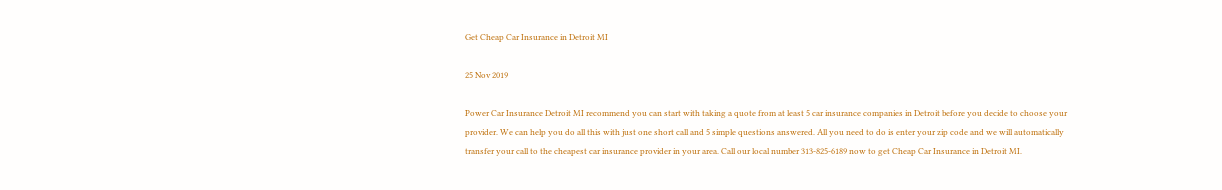Get Cheap Car Insurance in Detroit MI

25 Nov 2019

Power Car Insurance Detroit MI recommend you can start with taking a quote from at least 5 car insurance companies in Detroit before you decide to choose your provider. We can help you do all this with just one short call and 5 simple questions answered. All you need to do is enter your zip code and we will automatically transfer your call to the cheapest car insurance provider in your area. Call our local number 313-825-6189 now to get Cheap Car Insurance in Detroit MI.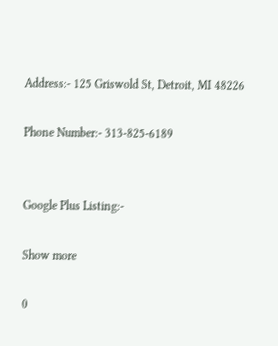Address:- 125 Griswold St, Detroit, MI 48226

Phone Number:- 313-825-6189


Google Plus Listing:-

Show more

0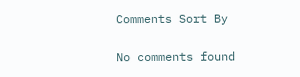Comments Sort By

No comments found